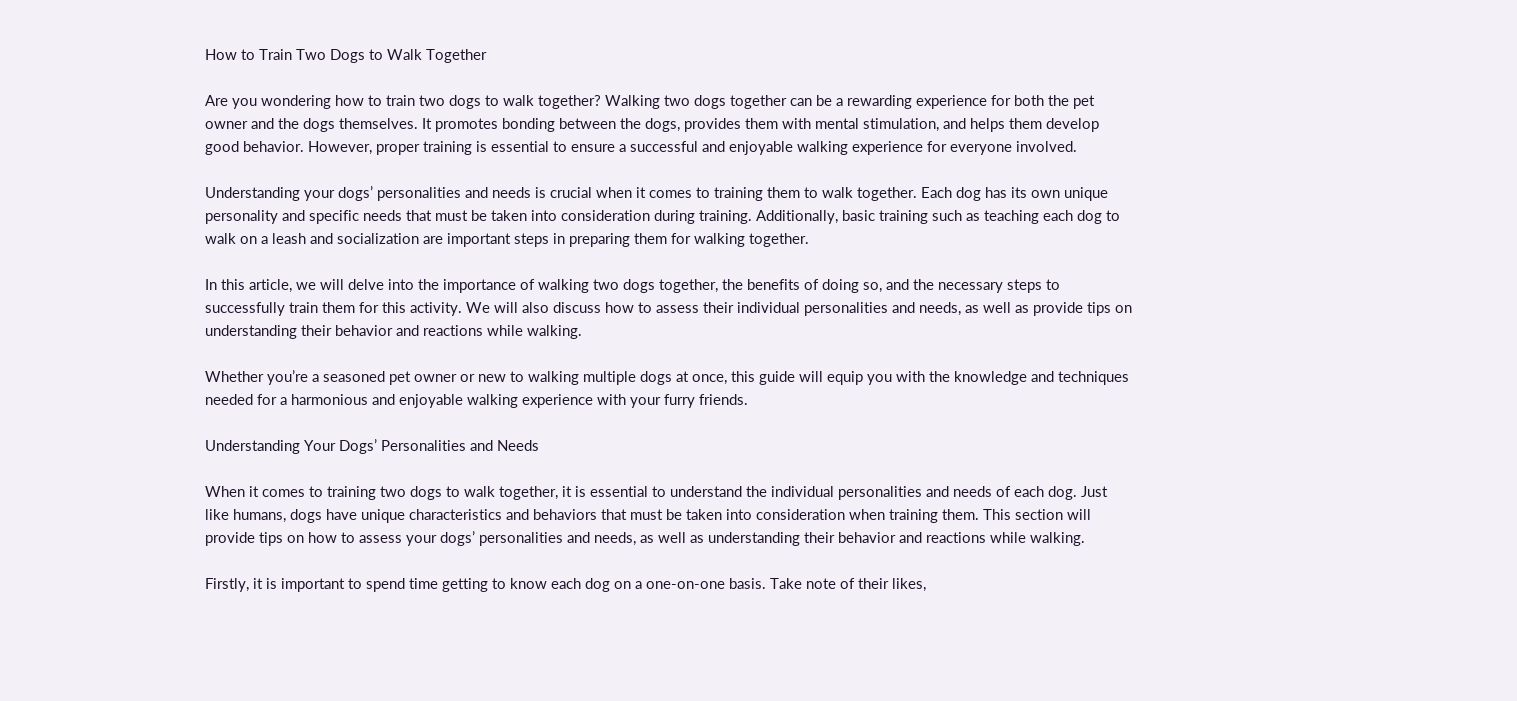How to Train Two Dogs to Walk Together

Are you wondering how to train two dogs to walk together? Walking two dogs together can be a rewarding experience for both the pet owner and the dogs themselves. It promotes bonding between the dogs, provides them with mental stimulation, and helps them develop good behavior. However, proper training is essential to ensure a successful and enjoyable walking experience for everyone involved.

Understanding your dogs’ personalities and needs is crucial when it comes to training them to walk together. Each dog has its own unique personality and specific needs that must be taken into consideration during training. Additionally, basic training such as teaching each dog to walk on a leash and socialization are important steps in preparing them for walking together.

In this article, we will delve into the importance of walking two dogs together, the benefits of doing so, and the necessary steps to successfully train them for this activity. We will also discuss how to assess their individual personalities and needs, as well as provide tips on understanding their behavior and reactions while walking.

Whether you’re a seasoned pet owner or new to walking multiple dogs at once, this guide will equip you with the knowledge and techniques needed for a harmonious and enjoyable walking experience with your furry friends.

Understanding Your Dogs’ Personalities and Needs

When it comes to training two dogs to walk together, it is essential to understand the individual personalities and needs of each dog. Just like humans, dogs have unique characteristics and behaviors that must be taken into consideration when training them. This section will provide tips on how to assess your dogs’ personalities and needs, as well as understanding their behavior and reactions while walking.

Firstly, it is important to spend time getting to know each dog on a one-on-one basis. Take note of their likes,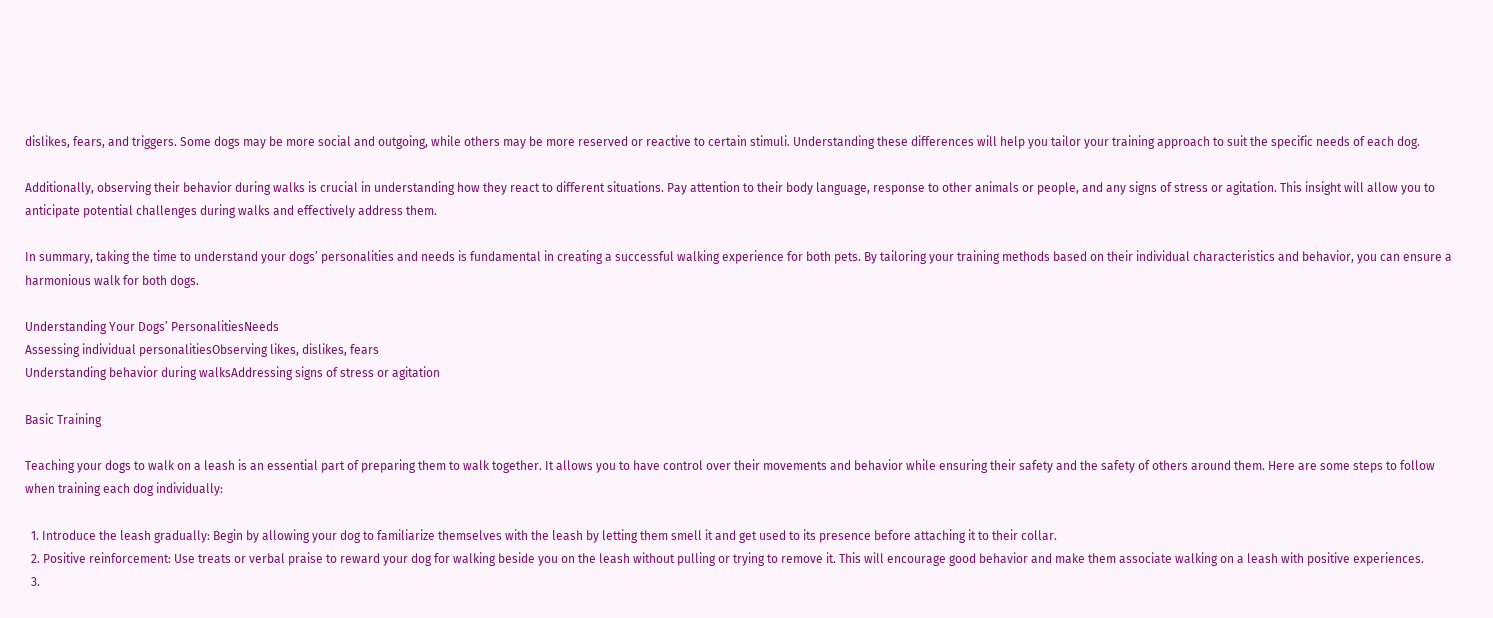dislikes, fears, and triggers. Some dogs may be more social and outgoing, while others may be more reserved or reactive to certain stimuli. Understanding these differences will help you tailor your training approach to suit the specific needs of each dog.

Additionally, observing their behavior during walks is crucial in understanding how they react to different situations. Pay attention to their body language, response to other animals or people, and any signs of stress or agitation. This insight will allow you to anticipate potential challenges during walks and effectively address them.

In summary, taking the time to understand your dogs’ personalities and needs is fundamental in creating a successful walking experience for both pets. By tailoring your training methods based on their individual characteristics and behavior, you can ensure a harmonious walk for both dogs.

Understanding Your Dogs’ PersonalitiesNeeds
Assessing individual personalitiesObserving likes, dislikes, fears
Understanding behavior during walksAddressing signs of stress or agitation

Basic Training

Teaching your dogs to walk on a leash is an essential part of preparing them to walk together. It allows you to have control over their movements and behavior while ensuring their safety and the safety of others around them. Here are some steps to follow when training each dog individually:

  1. Introduce the leash gradually: Begin by allowing your dog to familiarize themselves with the leash by letting them smell it and get used to its presence before attaching it to their collar.
  2. Positive reinforcement: Use treats or verbal praise to reward your dog for walking beside you on the leash without pulling or trying to remove it. This will encourage good behavior and make them associate walking on a leash with positive experiences.
  3.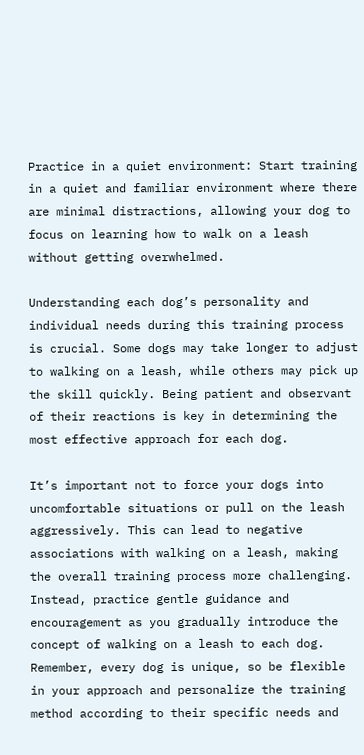Practice in a quiet environment: Start training in a quiet and familiar environment where there are minimal distractions, allowing your dog to focus on learning how to walk on a leash without getting overwhelmed.

Understanding each dog’s personality and individual needs during this training process is crucial. Some dogs may take longer to adjust to walking on a leash, while others may pick up the skill quickly. Being patient and observant of their reactions is key in determining the most effective approach for each dog.

It’s important not to force your dogs into uncomfortable situations or pull on the leash aggressively. This can lead to negative associations with walking on a leash, making the overall training process more challenging. Instead, practice gentle guidance and encouragement as you gradually introduce the concept of walking on a leash to each dog. Remember, every dog is unique, so be flexible in your approach and personalize the training method according to their specific needs and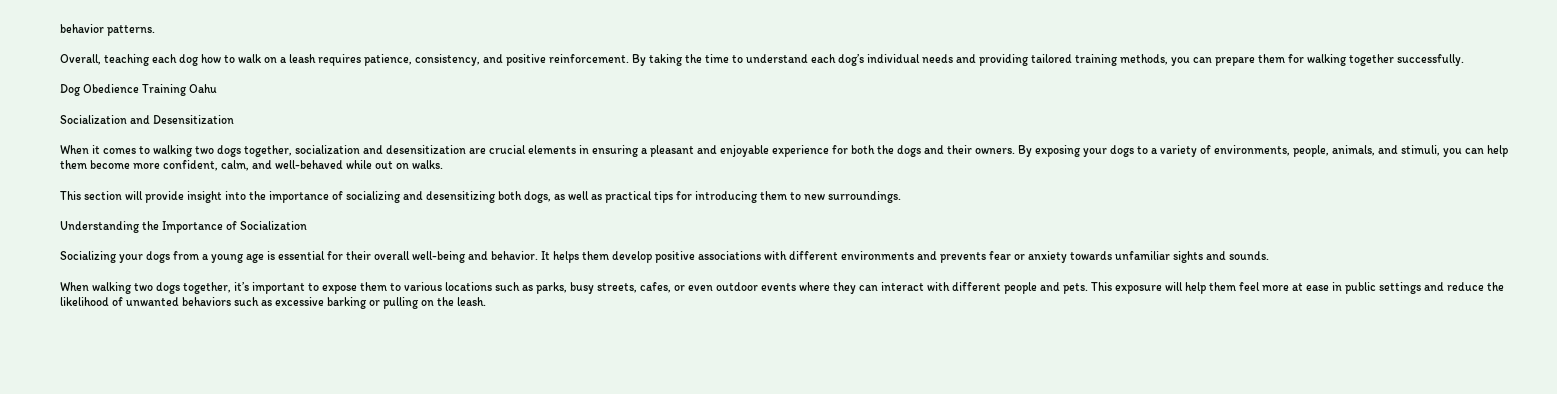behavior patterns.

Overall, teaching each dog how to walk on a leash requires patience, consistency, and positive reinforcement. By taking the time to understand each dog’s individual needs and providing tailored training methods, you can prepare them for walking together successfully.

Dog Obedience Training Oahu

Socialization and Desensitization

When it comes to walking two dogs together, socialization and desensitization are crucial elements in ensuring a pleasant and enjoyable experience for both the dogs and their owners. By exposing your dogs to a variety of environments, people, animals, and stimuli, you can help them become more confident, calm, and well-behaved while out on walks.

This section will provide insight into the importance of socializing and desensitizing both dogs, as well as practical tips for introducing them to new surroundings.

Understanding the Importance of Socialization

Socializing your dogs from a young age is essential for their overall well-being and behavior. It helps them develop positive associations with different environments and prevents fear or anxiety towards unfamiliar sights and sounds.

When walking two dogs together, it’s important to expose them to various locations such as parks, busy streets, cafes, or even outdoor events where they can interact with different people and pets. This exposure will help them feel more at ease in public settings and reduce the likelihood of unwanted behaviors such as excessive barking or pulling on the leash.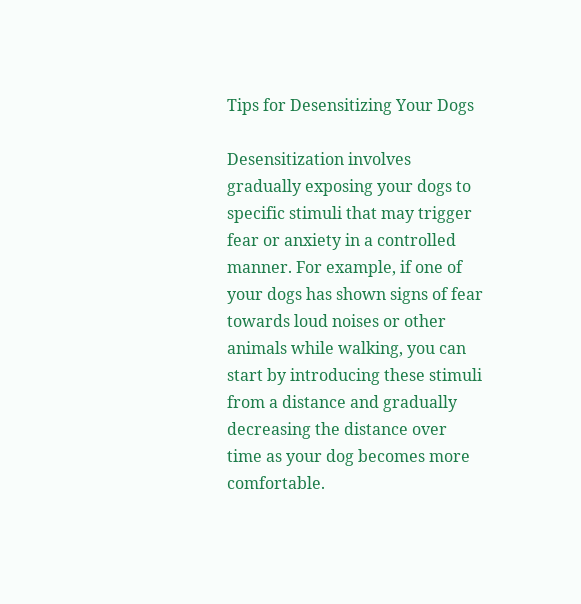Tips for Desensitizing Your Dogs

Desensitization involves gradually exposing your dogs to specific stimuli that may trigger fear or anxiety in a controlled manner. For example, if one of your dogs has shown signs of fear towards loud noises or other animals while walking, you can start by introducing these stimuli from a distance and gradually decreasing the distance over time as your dog becomes more comfortable.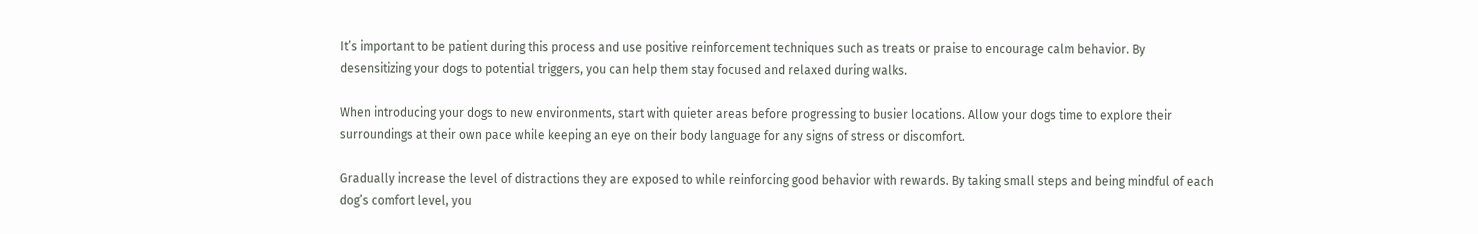It’s important to be patient during this process and use positive reinforcement techniques such as treats or praise to encourage calm behavior. By desensitizing your dogs to potential triggers, you can help them stay focused and relaxed during walks.

When introducing your dogs to new environments, start with quieter areas before progressing to busier locations. Allow your dogs time to explore their surroundings at their own pace while keeping an eye on their body language for any signs of stress or discomfort.

Gradually increase the level of distractions they are exposed to while reinforcing good behavior with rewards. By taking small steps and being mindful of each dog’s comfort level, you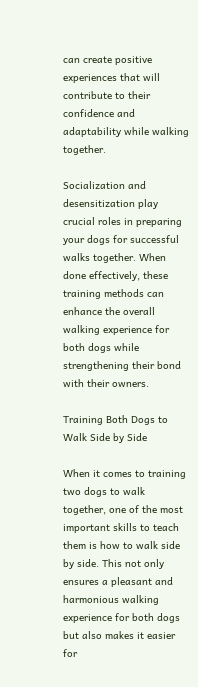can create positive experiences that will contribute to their confidence and adaptability while walking together.

Socialization and desensitization play crucial roles in preparing your dogs for successful walks together. When done effectively, these training methods can enhance the overall walking experience for both dogs while strengthening their bond with their owners.

Training Both Dogs to Walk Side by Side

When it comes to training two dogs to walk together, one of the most important skills to teach them is how to walk side by side. This not only ensures a pleasant and harmonious walking experience for both dogs but also makes it easier for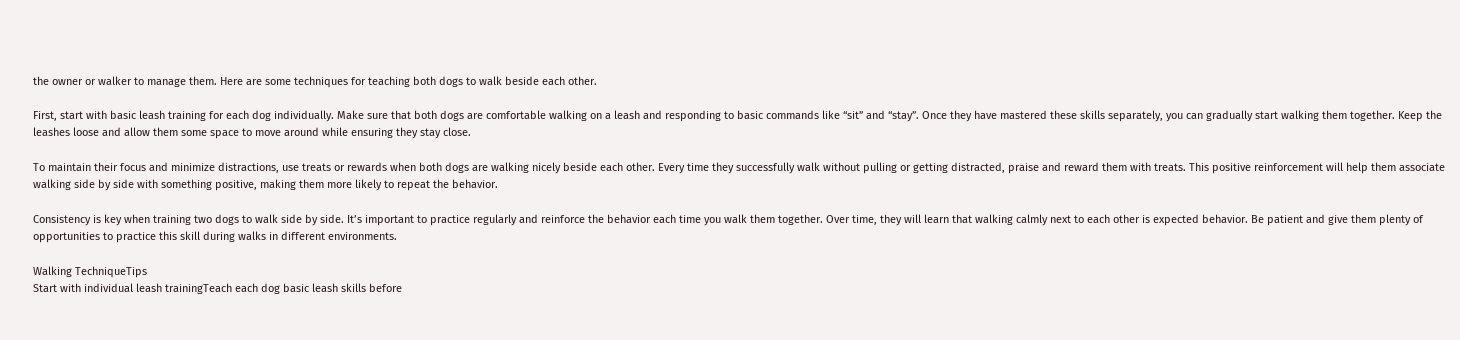the owner or walker to manage them. Here are some techniques for teaching both dogs to walk beside each other.

First, start with basic leash training for each dog individually. Make sure that both dogs are comfortable walking on a leash and responding to basic commands like “sit” and “stay”. Once they have mastered these skills separately, you can gradually start walking them together. Keep the leashes loose and allow them some space to move around while ensuring they stay close.

To maintain their focus and minimize distractions, use treats or rewards when both dogs are walking nicely beside each other. Every time they successfully walk without pulling or getting distracted, praise and reward them with treats. This positive reinforcement will help them associate walking side by side with something positive, making them more likely to repeat the behavior.

Consistency is key when training two dogs to walk side by side. It’s important to practice regularly and reinforce the behavior each time you walk them together. Over time, they will learn that walking calmly next to each other is expected behavior. Be patient and give them plenty of opportunities to practice this skill during walks in different environments.

Walking TechniqueTips
Start with individual leash trainingTeach each dog basic leash skills before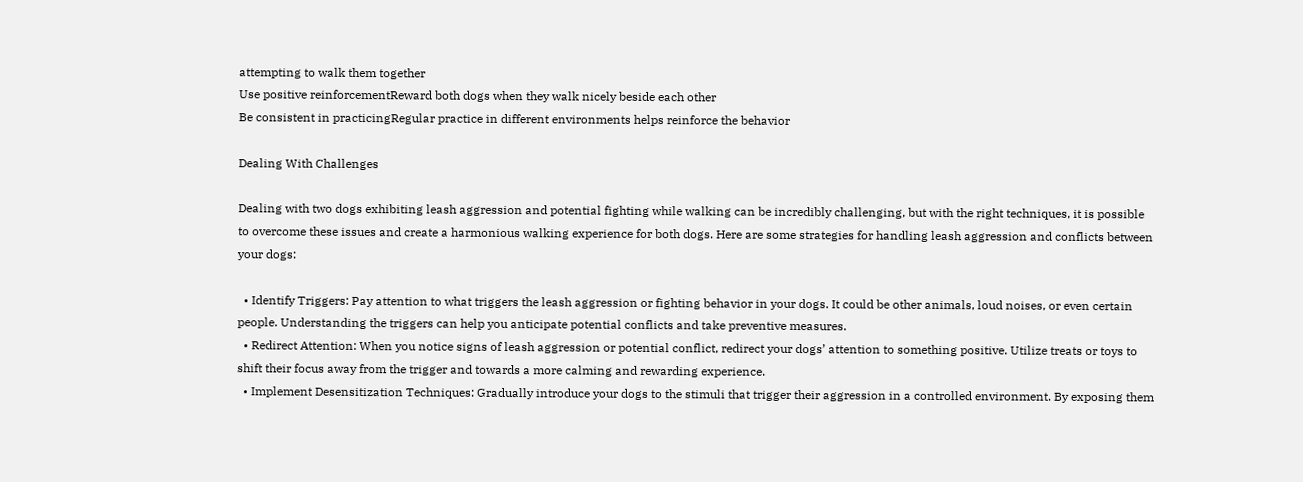attempting to walk them together
Use positive reinforcementReward both dogs when they walk nicely beside each other
Be consistent in practicingRegular practice in different environments helps reinforce the behavior

Dealing With Challenges

Dealing with two dogs exhibiting leash aggression and potential fighting while walking can be incredibly challenging, but with the right techniques, it is possible to overcome these issues and create a harmonious walking experience for both dogs. Here are some strategies for handling leash aggression and conflicts between your dogs:

  • Identify Triggers: Pay attention to what triggers the leash aggression or fighting behavior in your dogs. It could be other animals, loud noises, or even certain people. Understanding the triggers can help you anticipate potential conflicts and take preventive measures.
  • Redirect Attention: When you notice signs of leash aggression or potential conflict, redirect your dogs’ attention to something positive. Utilize treats or toys to shift their focus away from the trigger and towards a more calming and rewarding experience.
  • Implement Desensitization Techniques: Gradually introduce your dogs to the stimuli that trigger their aggression in a controlled environment. By exposing them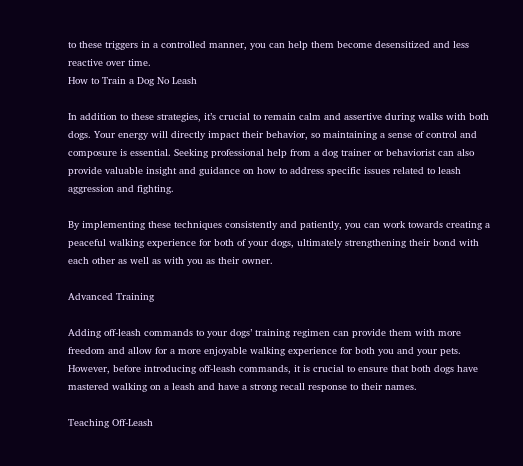to these triggers in a controlled manner, you can help them become desensitized and less reactive over time.
How to Train a Dog No Leash

In addition to these strategies, it’s crucial to remain calm and assertive during walks with both dogs. Your energy will directly impact their behavior, so maintaining a sense of control and composure is essential. Seeking professional help from a dog trainer or behaviorist can also provide valuable insight and guidance on how to address specific issues related to leash aggression and fighting.

By implementing these techniques consistently and patiently, you can work towards creating a peaceful walking experience for both of your dogs, ultimately strengthening their bond with each other as well as with you as their owner.

Advanced Training

Adding off-leash commands to your dogs’ training regimen can provide them with more freedom and allow for a more enjoyable walking experience for both you and your pets. However, before introducing off-leash commands, it is crucial to ensure that both dogs have mastered walking on a leash and have a strong recall response to their names.

Teaching Off-Leash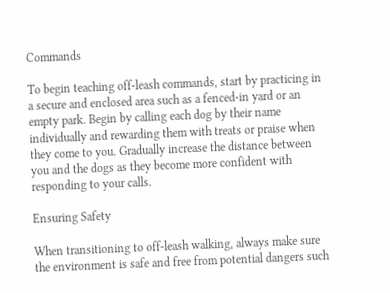Commands

To begin teaching off-leash commands, start by practicing in a secure and enclosed area such as a fenced-in yard or an empty park. Begin by calling each dog by their name individually and rewarding them with treats or praise when they come to you. Gradually increase the distance between you and the dogs as they become more confident with responding to your calls.

Ensuring Safety

When transitioning to off-leash walking, always make sure the environment is safe and free from potential dangers such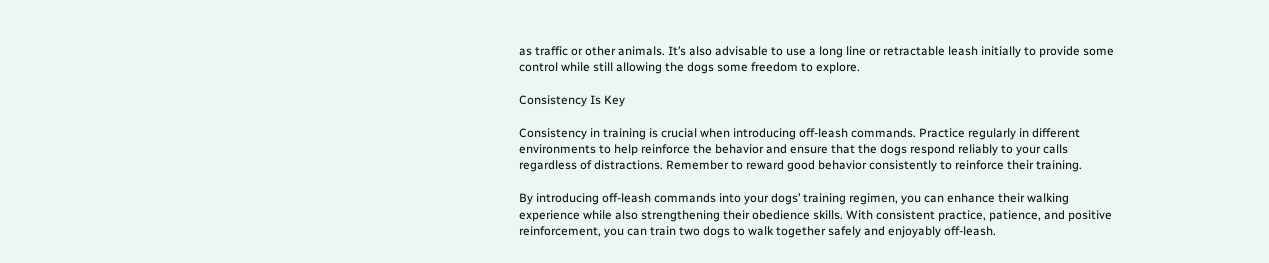as traffic or other animals. It’s also advisable to use a long line or retractable leash initially to provide some control while still allowing the dogs some freedom to explore.

Consistency Is Key

Consistency in training is crucial when introducing off-leash commands. Practice regularly in different environments to help reinforce the behavior and ensure that the dogs respond reliably to your calls regardless of distractions. Remember to reward good behavior consistently to reinforce their training.

By introducing off-leash commands into your dogs’ training regimen, you can enhance their walking experience while also strengthening their obedience skills. With consistent practice, patience, and positive reinforcement, you can train two dogs to walk together safely and enjoyably off-leash.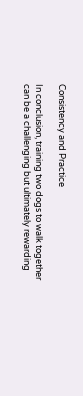Consistency and Practice

In conclusion, training two dogs to walk together can be a challenging but ultimately rewarding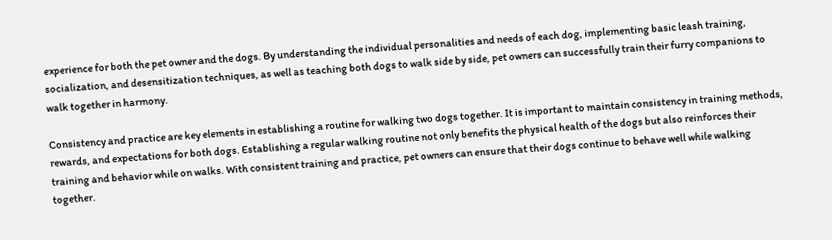experience for both the pet owner and the dogs. By understanding the individual personalities and needs of each dog, implementing basic leash training, socialization, and desensitization techniques, as well as teaching both dogs to walk side by side, pet owners can successfully train their furry companions to walk together in harmony.

Consistency and practice are key elements in establishing a routine for walking two dogs together. It is important to maintain consistency in training methods, rewards, and expectations for both dogs. Establishing a regular walking routine not only benefits the physical health of the dogs but also reinforces their training and behavior while on walks. With consistent training and practice, pet owners can ensure that their dogs continue to behave well while walking together.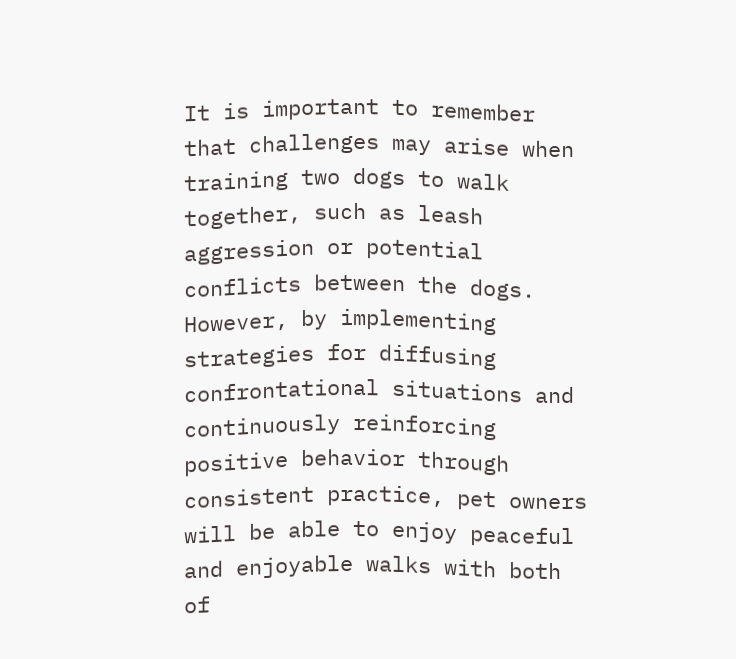It is important to remember that challenges may arise when training two dogs to walk together, such as leash aggression or potential conflicts between the dogs. However, by implementing strategies for diffusing confrontational situations and continuously reinforcing positive behavior through consistent practice, pet owners will be able to enjoy peaceful and enjoyable walks with both of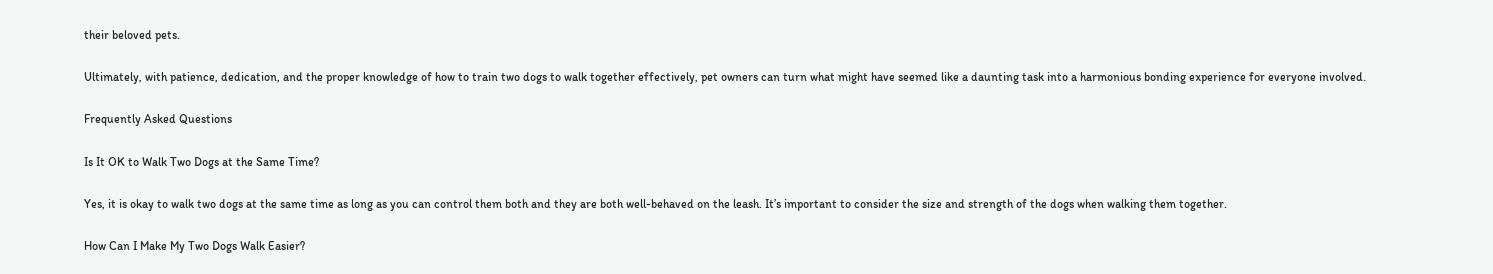their beloved pets.

Ultimately, with patience, dedication, and the proper knowledge of how to train two dogs to walk together effectively, pet owners can turn what might have seemed like a daunting task into a harmonious bonding experience for everyone involved.

Frequently Asked Questions

Is It OK to Walk Two Dogs at the Same Time?

Yes, it is okay to walk two dogs at the same time as long as you can control them both and they are both well-behaved on the leash. It’s important to consider the size and strength of the dogs when walking them together.

How Can I Make My Two Dogs Walk Easier?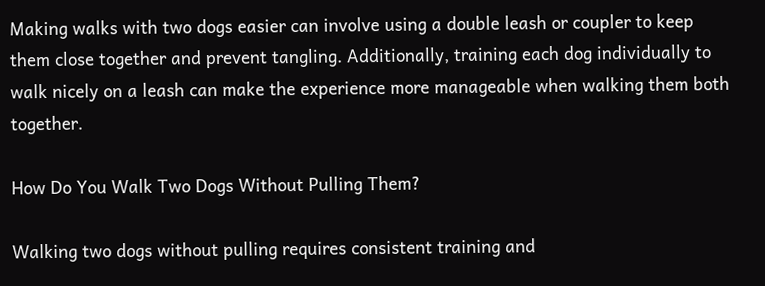Making walks with two dogs easier can involve using a double leash or coupler to keep them close together and prevent tangling. Additionally, training each dog individually to walk nicely on a leash can make the experience more manageable when walking them both together.

How Do You Walk Two Dogs Without Pulling Them?

Walking two dogs without pulling requires consistent training and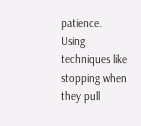patience. Using techniques like stopping when they pull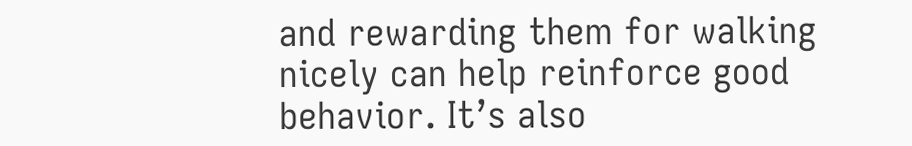and rewarding them for walking nicely can help reinforce good behavior. It’s also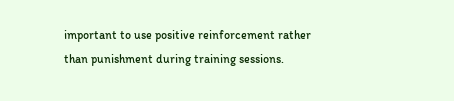important to use positive reinforcement rather than punishment during training sessions.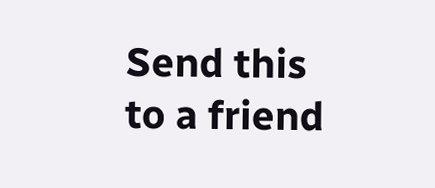Send this to a friend